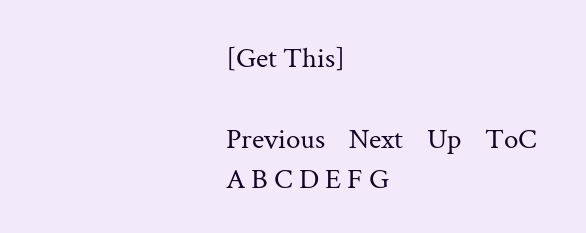[Get This]

Previous    Next    Up    ToC    A B C D E F G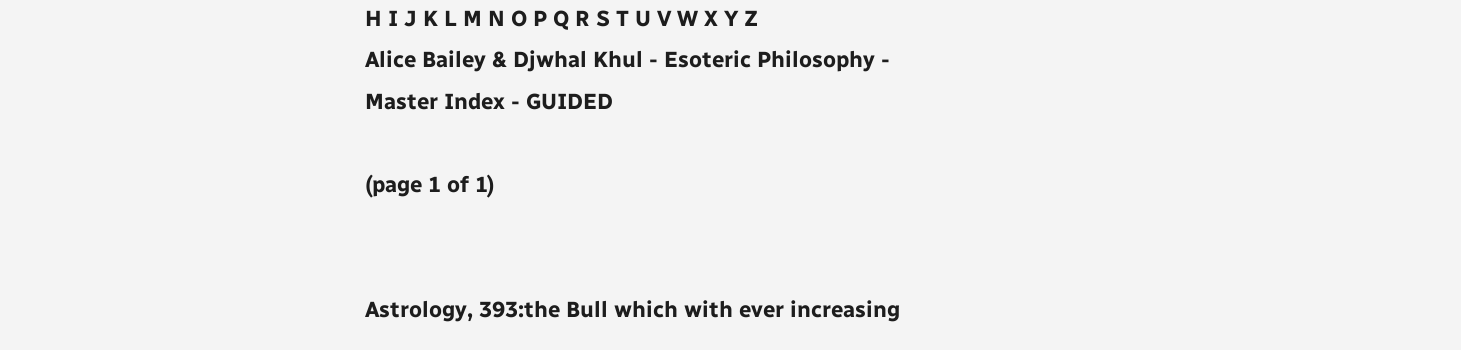H I J K L M N O P Q R S T U V W X Y Z
Alice Bailey & Djwhal Khul - Esoteric Philosophy - Master Index - GUIDED

(page 1 of 1)


Astrology, 393:the Bull which with ever increasing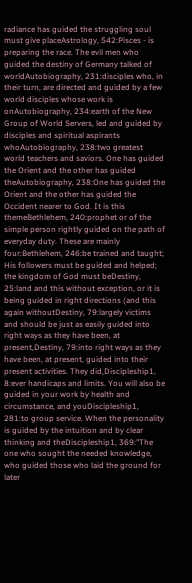radiance has guided the struggling soul must give placeAstrology, 542:Pisces - is preparing the race. The evil men who guided the destiny of Germany talked of worldAutobiography, 231:disciples who, in their turn, are directed and guided by a few world disciples whose work is onAutobiography, 234:earth of the New Group of World Servers, led and guided by disciples and spiritual aspirants whoAutobiography, 238:two greatest world teachers and saviors. One has guided the Orient and the other has guided theAutobiography, 238:One has guided the Orient and the other has guided the Occident nearer to God. It is this themeBethlehem, 240:prophet or of the simple person rightly guided on the path of everyday duty. These are mainly four:Bethlehem, 246:be trained and taught; His followers must be guided and helped; the kingdom of God must beDestiny, 25:land and this without exception, or it is being guided in right directions (and this again withoutDestiny, 79:largely victims and should be just as easily guided into right ways as they have been, at present,Destiny, 79:into right ways as they have been, at present, guided into their present activities. They did,Discipleship1, 8:ever handicaps and limits. You will also be guided in your work by health and circumstance, and youDiscipleship1, 281:to group service. When the personality is guided by the intuition and by clear thinking and theDiscipleship1, 369:"The one who sought the needed knowledge, who guided those who laid the ground for later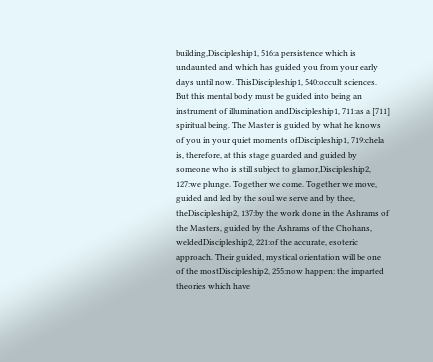building,Discipleship1, 516:a persistence which is undaunted and which has guided you from your early days until now. ThisDiscipleship1, 540:occult sciences. But this mental body must be guided into being an instrument of illumination andDiscipleship1, 711:as a [711] spiritual being. The Master is guided by what he knows of you in your quiet moments ofDiscipleship1, 719:chela is, therefore, at this stage guarded and guided by someone who is still subject to glamor,Discipleship2, 127:we plunge. Together we come. Together we move, guided and led by the soul we serve and by thee, theDiscipleship2, 137:by the work done in the Ashrams of the Masters, guided by the Ashrams of the Chohans, weldedDiscipleship2, 221:of the accurate, esoteric approach. Their guided, mystical orientation will be one of the mostDiscipleship2, 255:now happen: the imparted theories which have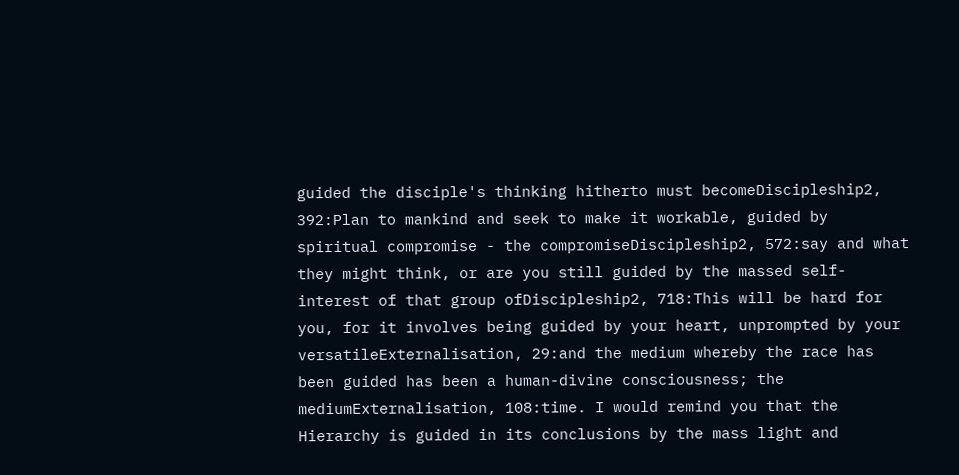guided the disciple's thinking hitherto must becomeDiscipleship2, 392:Plan to mankind and seek to make it workable, guided by spiritual compromise - the compromiseDiscipleship2, 572:say and what they might think, or are you still guided by the massed self-interest of that group ofDiscipleship2, 718:This will be hard for you, for it involves being guided by your heart, unprompted by your versatileExternalisation, 29:and the medium whereby the race has been guided has been a human-divine consciousness; the mediumExternalisation, 108:time. I would remind you that the Hierarchy is guided in its conclusions by the mass light and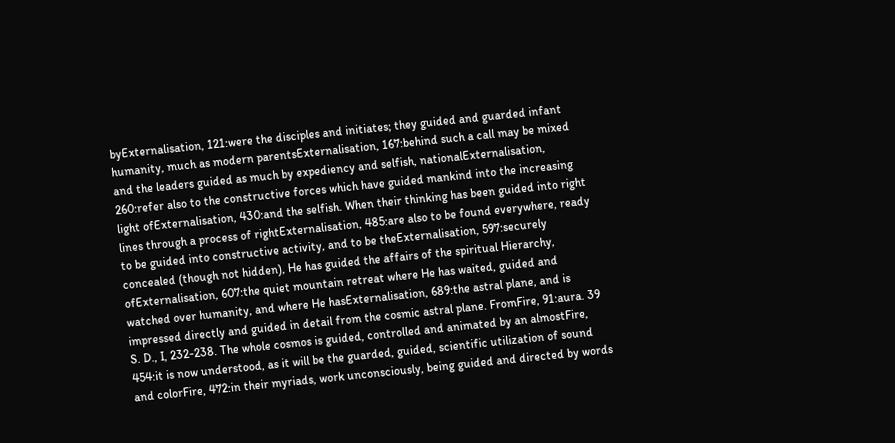byExternalisation, 121:were the disciples and initiates; they guided and guarded infant humanity, much as modern parentsExternalisation, 167:behind such a call may be mixed and the leaders guided as much by expediency and selfish, nationalExternalisation, 260:refer also to the constructive forces which have guided mankind into the increasing light ofExternalisation, 430:and the selfish. When their thinking has been guided into right lines through a process of rightExternalisation, 485:are also to be found everywhere, ready to be guided into constructive activity, and to be theExternalisation, 597:securely concealed (though not hidden), He has guided the affairs of the spiritual Hierarchy, ofExternalisation, 607:the quiet mountain retreat where He has waited, guided and watched over humanity, and where He hasExternalisation, 689:the astral plane, and is impressed directly and guided in detail from the cosmic astral plane. FromFire, 91:aura. 39 S. D., I, 232-238. The whole cosmos is guided, controlled and animated by an almostFire, 454:it is now understood, as it will be the guarded, guided, scientific utilization of sound and colorFire, 472:in their myriads, work unconsciously, being guided and directed by words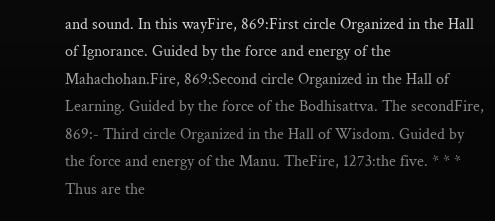and sound. In this wayFire, 869:First circle Organized in the Hall of Ignorance. Guided by the force and energy of the Mahachohan.Fire, 869:Second circle Organized in the Hall of Learning. Guided by the force of the Bodhisattva. The secondFire, 869:- Third circle Organized in the Hall of Wisdom. Guided by the force and energy of the Manu. TheFire, 1273:the five. * * * Thus are the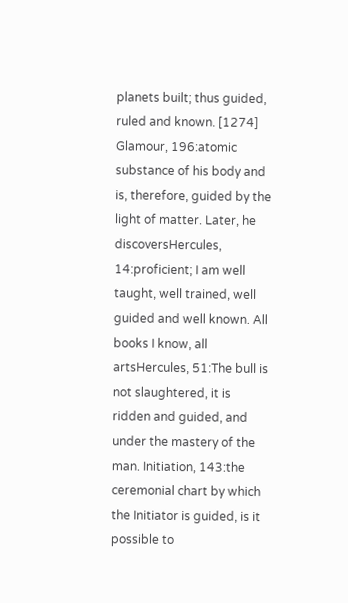planets built; thus guided, ruled and known. [1274] Glamour, 196:atomic substance of his body and is, therefore, guided by the light of matter. Later, he discoversHercules, 14:proficient; I am well taught, well trained, well guided and well known. All books I know, all artsHercules, 51:The bull is not slaughtered, it is ridden and guided, and under the mastery of the man. Initiation, 143:the ceremonial chart by which the Initiator is guided, is it possible to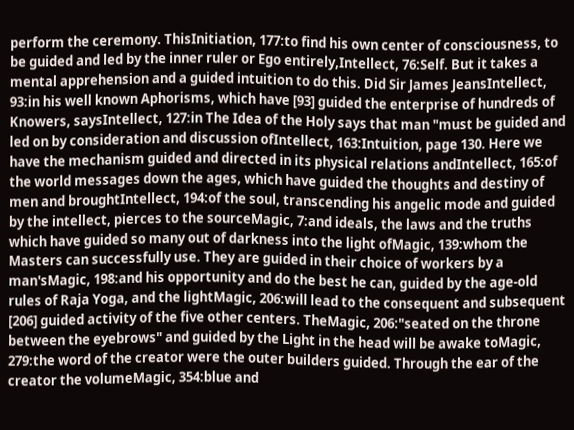perform the ceremony. ThisInitiation, 177:to find his own center of consciousness, to be guided and led by the inner ruler or Ego entirely,Intellect, 76:Self. But it takes a mental apprehension and a guided intuition to do this. Did Sir James JeansIntellect, 93:in his well known Aphorisms, which have [93] guided the enterprise of hundreds of Knowers, saysIntellect, 127:in The Idea of the Holy says that man "must be guided and led on by consideration and discussion ofIntellect, 163:Intuition, page 130. Here we have the mechanism guided and directed in its physical relations andIntellect, 165:of the world messages down the ages, which have guided the thoughts and destiny of men and broughtIntellect, 194:of the soul, transcending his angelic mode and guided by the intellect, pierces to the sourceMagic, 7:and ideals, the laws and the truths which have guided so many out of darkness into the light ofMagic, 139:whom the Masters can successfully use. They are guided in their choice of workers by a man'sMagic, 198:and his opportunity and do the best he can, guided by the age-old rules of Raja Yoga, and the lightMagic, 206:will lead to the consequent and subsequent [206] guided activity of the five other centers. TheMagic, 206:"seated on the throne between the eyebrows" and guided by the Light in the head will be awake toMagic, 279:the word of the creator were the outer builders guided. Through the ear of the creator the volumeMagic, 354:blue and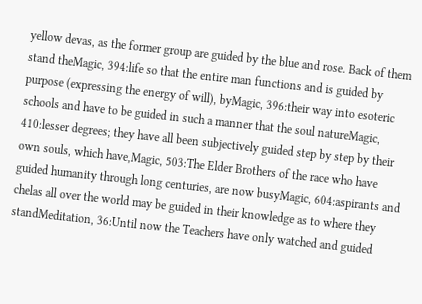yellow devas, as the former group are guided by the blue and rose. Back of them stand theMagic, 394:life so that the entire man functions and is guided by purpose (expressing the energy of will), byMagic, 396:their way into esoteric schools and have to be guided in such a manner that the soul natureMagic, 410:lesser degrees; they have all been subjectively guided step by step by their own souls, which have,Magic, 503:The Elder Brothers of the race who have guided humanity through long centuries, are now busyMagic, 604:aspirants and chelas all over the world may be guided in their knowledge as to where they standMeditation, 36:Until now the Teachers have only watched and guided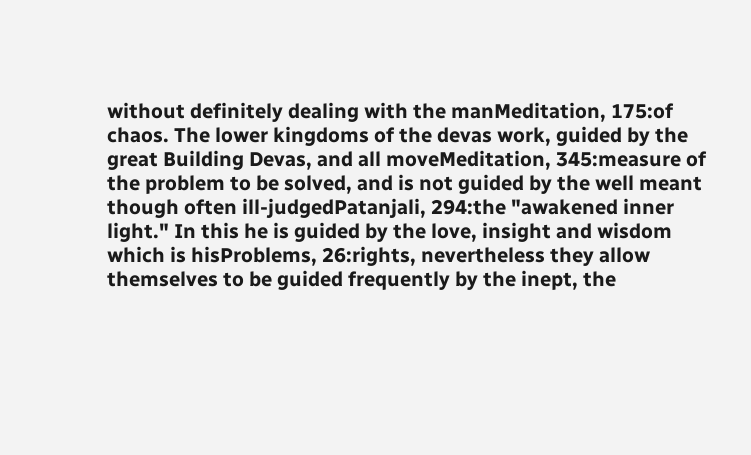without definitely dealing with the manMeditation, 175:of chaos. The lower kingdoms of the devas work, guided by the great Building Devas, and all moveMeditation, 345:measure of the problem to be solved, and is not guided by the well meant though often ill-judgedPatanjali, 294:the "awakened inner light." In this he is guided by the love, insight and wisdom which is hisProblems, 26:rights, nevertheless they allow themselves to be guided frequently by the inept, the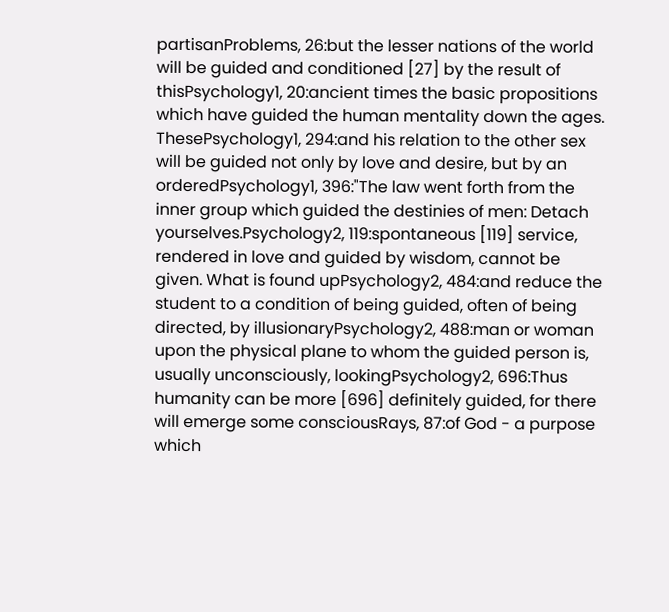partisanProblems, 26:but the lesser nations of the world will be guided and conditioned [27] by the result of thisPsychology1, 20:ancient times the basic propositions which have guided the human mentality down the ages. ThesePsychology1, 294:and his relation to the other sex will be guided not only by love and desire, but by an orderedPsychology1, 396:"The law went forth from the inner group which guided the destinies of men: Detach yourselves.Psychology2, 119:spontaneous [119] service, rendered in love and guided by wisdom, cannot be given. What is found upPsychology2, 484:and reduce the student to a condition of being guided, often of being directed, by illusionaryPsychology2, 488:man or woman upon the physical plane to whom the guided person is, usually unconsciously, lookingPsychology2, 696:Thus humanity can be more [696] definitely guided, for there will emerge some consciousRays, 87:of God - a purpose which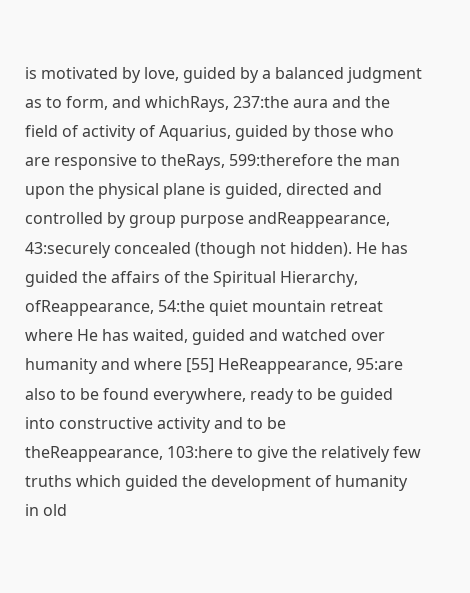is motivated by love, guided by a balanced judgment as to form, and whichRays, 237:the aura and the field of activity of Aquarius, guided by those who are responsive to theRays, 599:therefore the man upon the physical plane is guided, directed and controlled by group purpose andReappearance, 43:securely concealed (though not hidden). He has guided the affairs of the Spiritual Hierarchy, ofReappearance, 54:the quiet mountain retreat where He has waited, guided and watched over humanity and where [55] HeReappearance, 95:are also to be found everywhere, ready to be guided into constructive activity and to be theReappearance, 103:here to give the relatively few truths which guided the development of humanity in old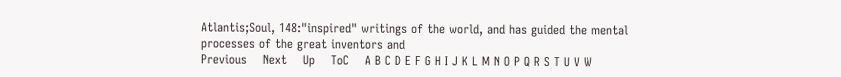Atlantis;Soul, 148:"inspired" writings of the world, and has guided the mental processes of the great inventors and
Previous    Next    Up    ToC    A B C D E F G H I J K L M N O P Q R S T U V W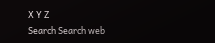X Y Z
Search Search web